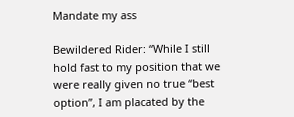Mandate my ass

Bewildered Rider: “While I still hold fast to my position that we were really given no true “best option”, I am placated by the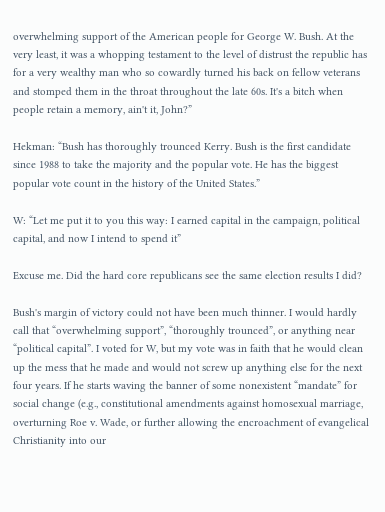overwhelming support of the American people for George W. Bush. At the very least, it was a whopping testament to the level of distrust the republic has for a very wealthy man who so cowardly turned his back on fellow veterans and stomped them in the throat throughout the late 60s. It's a bitch when people retain a memory, ain't it, John?”

Hekman: “Bush has thoroughly trounced Kerry. Bush is the first candidate since 1988 to take the majority and the popular vote. He has the biggest popular vote count in the history of the United States.”

W: “Let me put it to you this way: I earned capital in the campaign, political capital, and now I intend to spend it”

Excuse me. Did the hard core republicans see the same election results I did?

Bush's margin of victory could not have been much thinner. I would hardly call that “overwhelming support”, “thoroughly trounced”, or anything near “political capital”. I voted for W, but my vote was in faith that he would clean up the mess that he made and would not screw up anything else for the next four years. If he starts waving the banner of some nonexistent “mandate” for social change (e.g., constitutional amendments against homosexual marriage, overturning Roe v. Wade, or further allowing the encroachment of evangelical Christianity into our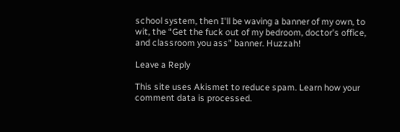school system, then I'll be waving a banner of my own, to wit, the “Get the fuck out of my bedroom, doctor's office, and classroom you ass” banner. Huzzah!

Leave a Reply

This site uses Akismet to reduce spam. Learn how your comment data is processed.